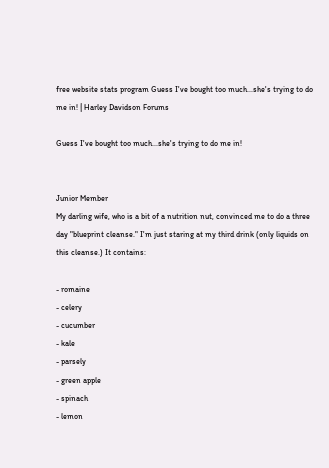free website stats program Guess I've bought too much...she's trying to do me in! | Harley Davidson Forums

Guess I've bought too much...she's trying to do me in!


Junior Member
My darling wife, who is a bit of a nutrition nut, convinced me to do a three day "blueprint cleanse." I'm just staring at my third drink (only liquids on this cleanse.) It contains:

- romaine
- celery
- cucumber
- kale
- parsely
- green apple
- spinach
- lemon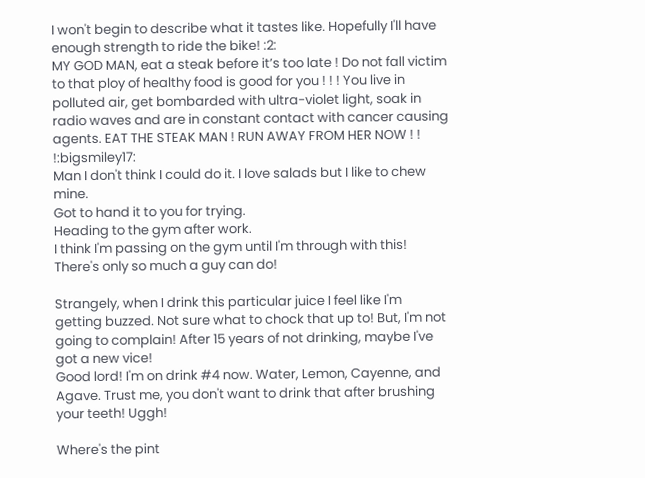I won't begin to describe what it tastes like. Hopefully I'll have enough strength to ride the bike! :2:
MY GOD MAN, eat a steak before it’s too late ! Do not fall victim to that ploy of healthy food is good for you ! ! ! You live in polluted air, get bombarded with ultra-violet light, soak in radio waves and are in constant contact with cancer causing agents. EAT THE STEAK MAN ! RUN AWAY FROM HER NOW ! ! !:bigsmiley17:
Man I don't think I could do it. I love salads but I like to chew mine.
Got to hand it to you for trying.
Heading to the gym after work.
I think I'm passing on the gym until I'm through with this! There's only so much a guy can do!

Strangely, when I drink this particular juice I feel like I'm getting buzzed. Not sure what to chock that up to! But, I'm not going to complain! After 15 years of not drinking, maybe I've got a new vice!
Good lord! I'm on drink #4 now. Water, Lemon, Cayenne, and Agave. Trust me, you don't want to drink that after brushing your teeth! Uggh!

Where's the pint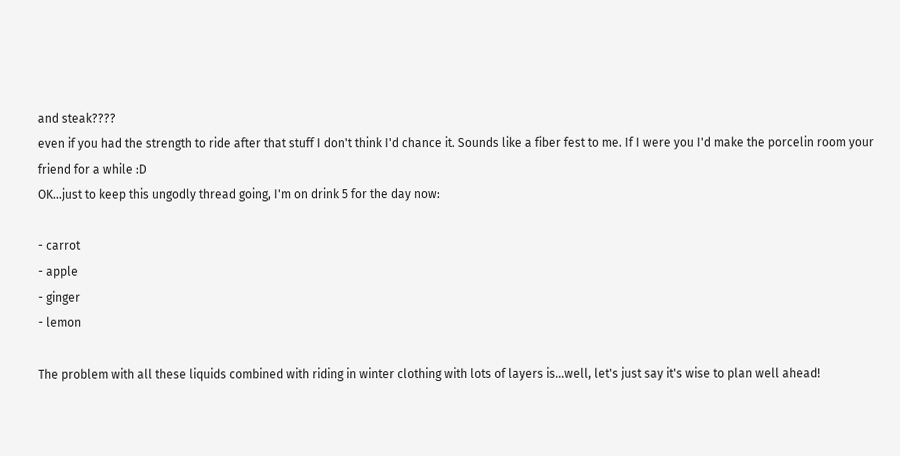and steak????
even if you had the strength to ride after that stuff I don't think I'd chance it. Sounds like a fiber fest to me. If I were you I'd make the porcelin room your friend for a while :D
OK...just to keep this ungodly thread going, I'm on drink 5 for the day now:

- carrot
- apple
- ginger
- lemon

The problem with all these liquids combined with riding in winter clothing with lots of layers is...well, let's just say it's wise to plan well ahead!